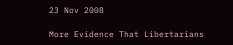23 Nov 2008

More Evidence That Libertarians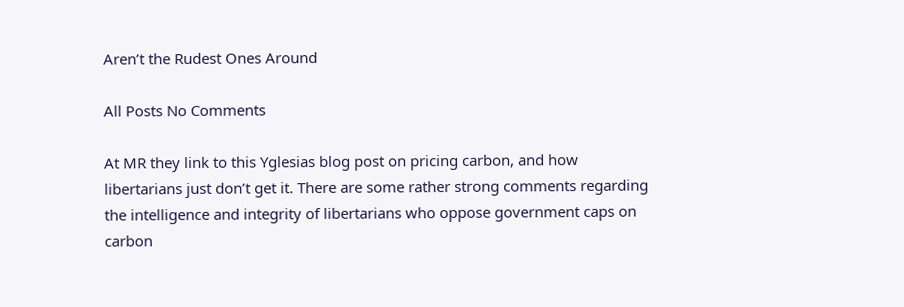Aren’t the Rudest Ones Around

All Posts No Comments

At MR they link to this Yglesias blog post on pricing carbon, and how libertarians just don’t get it. There are some rather strong comments regarding the intelligence and integrity of libertarians who oppose government caps on carbon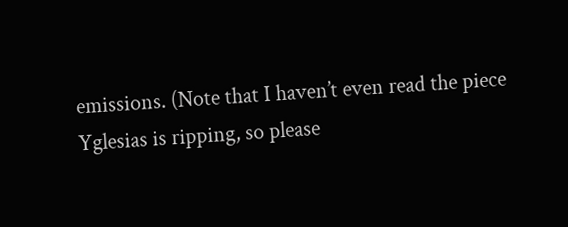emissions. (Note that I haven’t even read the piece Yglesias is ripping, so please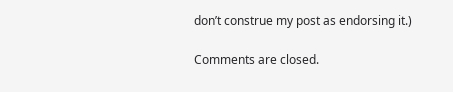don’t construe my post as endorsing it.)

Comments are closed.